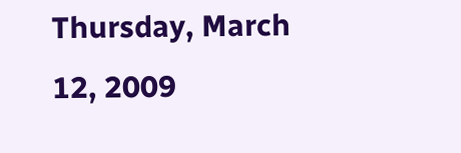Thursday, March 12, 2009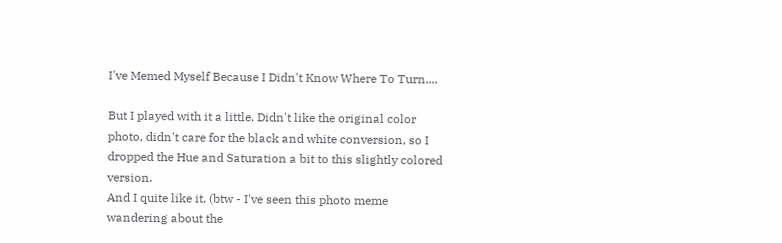I've Memed Myself Because I Didn't Know Where To Turn....

But I played with it a little. Didn't like the original color photo, didn't care for the black and white conversion, so I dropped the Hue and Saturation a bit to this slightly colored version.
And I quite like it. (btw - I've seen this photo meme wandering about the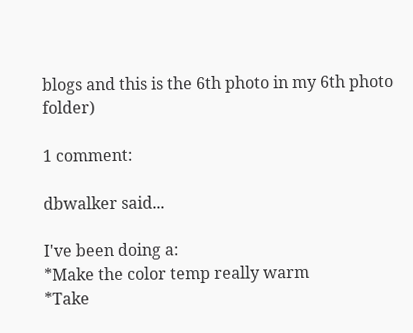blogs and this is the 6th photo in my 6th photo folder)

1 comment:

dbwalker said...

I've been doing a:
*Make the color temp really warm
*Take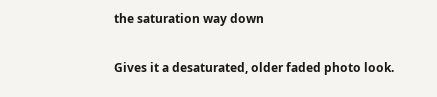the saturation way down

Gives it a desaturated, older faded photo look.